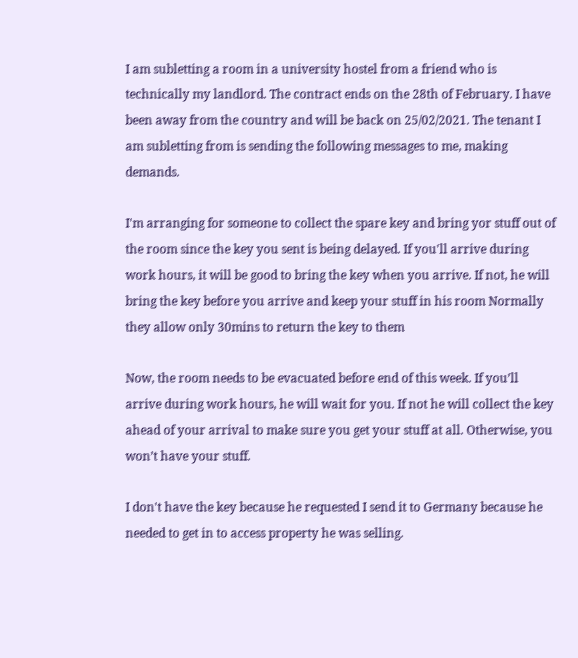I am subletting a room in a university hostel from a friend who is technically my landlord. The contract ends on the 28th of February. I have been away from the country and will be back on 25/02/2021. The tenant I am subletting from is sending the following messages to me, making demands.

I'm arranging for someone to collect the spare key and bring yor stuff out of the room since the key you sent is being delayed. If you'll arrive during work hours, it will be good to bring the key when you arrive. If not, he will bring the key before you arrive and keep your stuff in his room Normally they allow only 30mins to return the key to them

Now, the room needs to be evacuated before end of this week. If you’ll arrive during work hours, he will wait for you. If not he will collect the key ahead of your arrival to make sure you get your stuff at all. Otherwise, you won’t have your stuff.

I don't have the key because he requested I send it to Germany because he needed to get in to access property he was selling.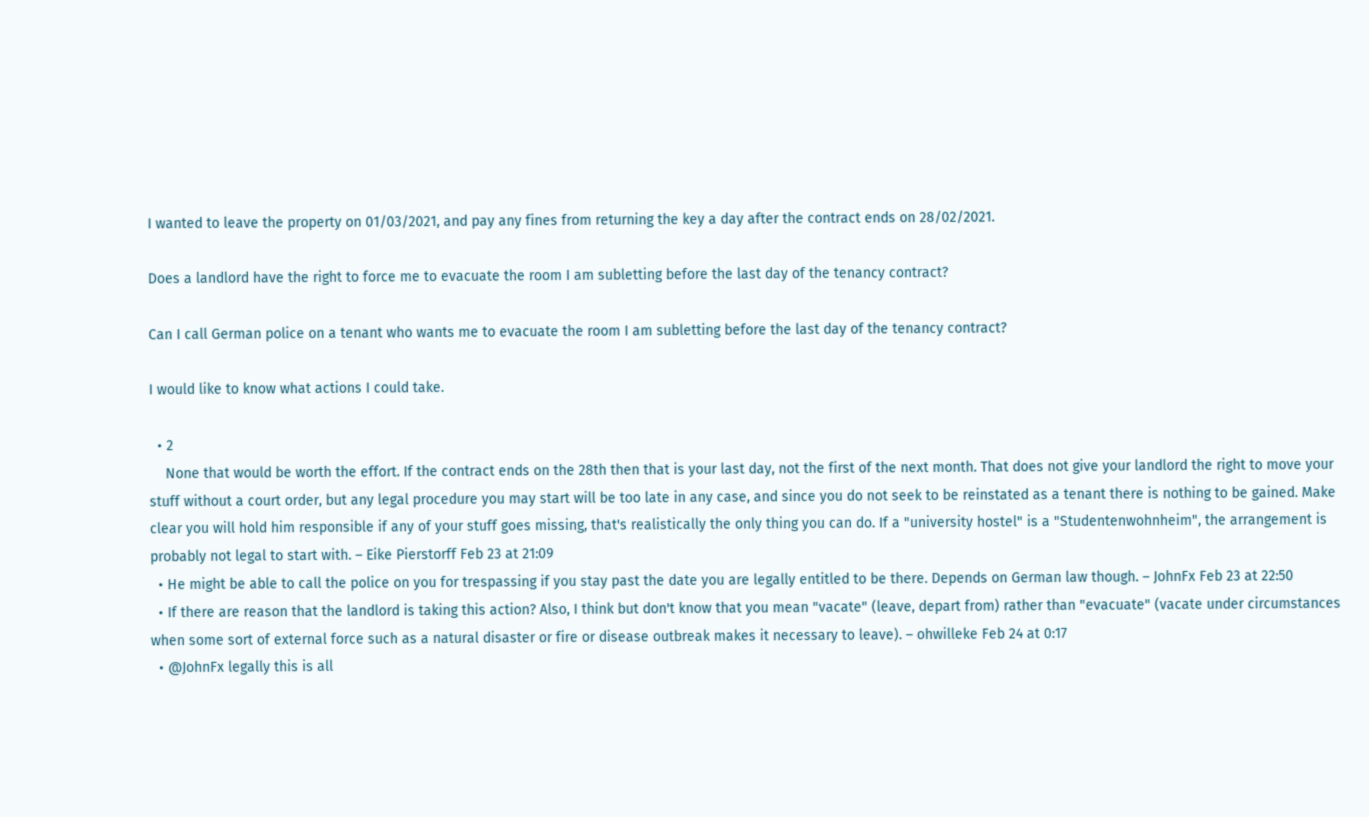I wanted to leave the property on 01/03/2021, and pay any fines from returning the key a day after the contract ends on 28/02/2021.

Does a landlord have the right to force me to evacuate the room I am subletting before the last day of the tenancy contract?

Can I call German police on a tenant who wants me to evacuate the room I am subletting before the last day of the tenancy contract?

I would like to know what actions I could take.

  • 2
    None that would be worth the effort. If the contract ends on the 28th then that is your last day, not the first of the next month. That does not give your landlord the right to move your stuff without a court order, but any legal procedure you may start will be too late in any case, and since you do not seek to be reinstated as a tenant there is nothing to be gained. Make clear you will hold him responsible if any of your stuff goes missing, that's realistically the only thing you can do. If a "university hostel" is a "Studentenwohnheim", the arrangement is probably not legal to start with. – Eike Pierstorff Feb 23 at 21:09
  • He might be able to call the police on you for trespassing if you stay past the date you are legally entitled to be there. Depends on German law though. – JohnFx Feb 23 at 22:50
  • If there are reason that the landlord is taking this action? Also, I think but don't know that you mean "vacate" (leave, depart from) rather than "evacuate" (vacate under circumstances when some sort of external force such as a natural disaster or fire or disease outbreak makes it necessary to leave). – ohwilleke Feb 24 at 0:17
  • @JohnFx legally this is all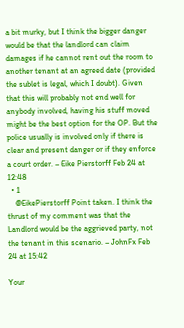a bit murky, but I think the bigger danger would be that the landlord can claim damages if he cannot rent out the room to another tenant at an agreed date (provided the sublet is legal, which I doubt). Given that this will probably not end well for anybody involved, having his stuff moved might be the best option for the OP. But the police usually is involved only if there is clear and present danger or if they enforce a court order. – Eike Pierstorff Feb 24 at 12:48
  • 1
    @EikePierstorff Point taken. I think the thrust of my comment was that the Landlord would be the aggrieved party, not the tenant in this scenario. – JohnFx Feb 24 at 15:42

Your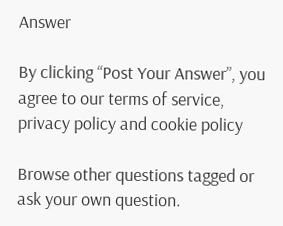Answer

By clicking “Post Your Answer”, you agree to our terms of service, privacy policy and cookie policy

Browse other questions tagged or ask your own question.